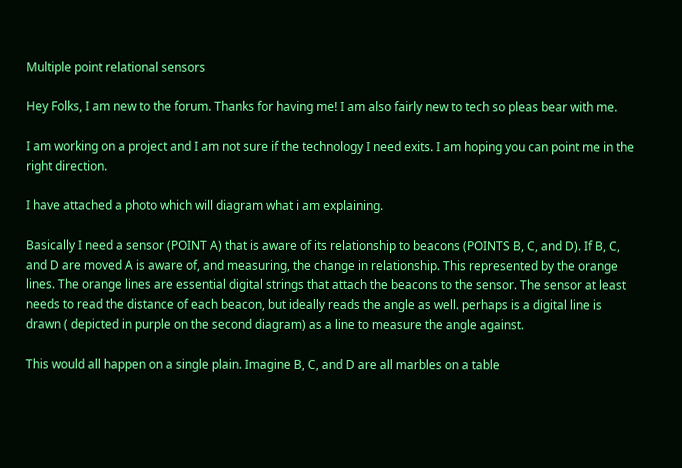Multiple point relational sensors

Hey Folks, I am new to the forum. Thanks for having me! I am also fairly new to tech so pleas bear with me.

I am working on a project and I am not sure if the technology I need exits. I am hoping you can point me in the right direction.

I have attached a photo which will diagram what i am explaining.

Basically I need a sensor (POINT A) that is aware of its relationship to beacons (POINTS B, C, and D). If B, C, and D are moved A is aware of, and measuring, the change in relationship. This represented by the orange lines. The orange lines are essential digital strings that attach the beacons to the sensor. The sensor at least needs to read the distance of each beacon, but ideally reads the angle as well. perhaps is a digital line is drawn ( depicted in purple on the second diagram) as a line to measure the angle against.

This would all happen on a single plain. Imagine B, C, and D are all marbles on a table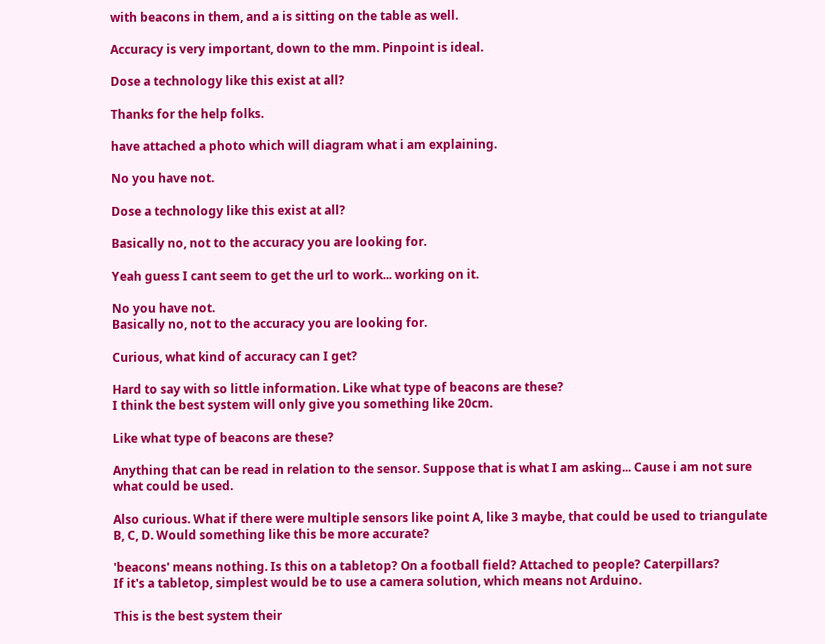with beacons in them, and a is sitting on the table as well.

Accuracy is very important, down to the mm. Pinpoint is ideal.

Dose a technology like this exist at all?

Thanks for the help folks.

have attached a photo which will diagram what i am explaining.

No you have not.

Dose a technology like this exist at all?

Basically no, not to the accuracy you are looking for.

Yeah guess I cant seem to get the url to work... working on it.

No you have not.
Basically no, not to the accuracy you are looking for.

Curious, what kind of accuracy can I get?

Hard to say with so little information. Like what type of beacons are these?
I think the best system will only give you something like 20cm.

Like what type of beacons are these?

Anything that can be read in relation to the sensor. Suppose that is what I am asking... Cause i am not sure what could be used.

Also curious. What if there were multiple sensors like point A, like 3 maybe, that could be used to triangulate B, C, D. Would something like this be more accurate?

'beacons' means nothing. Is this on a tabletop? On a football field? Attached to people? Caterpillars?
If it's a tabletop, simplest would be to use a camera solution, which means not Arduino.

This is the best system their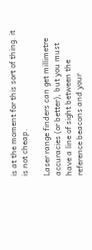is at the moment for this sort of thing. it is not cheap.

Laser range finders can get millimetre accuracies (or better), but you must have a line of sight between the reference beacons and your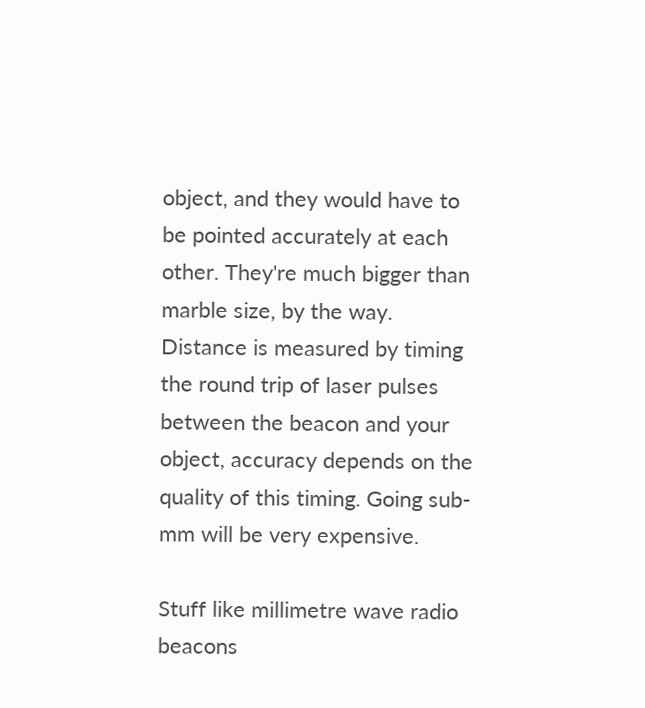object, and they would have to be pointed accurately at each other. They're much bigger than marble size, by the way. Distance is measured by timing the round trip of laser pulses between the beacon and your object, accuracy depends on the quality of this timing. Going sub-mm will be very expensive.

Stuff like millimetre wave radio beacons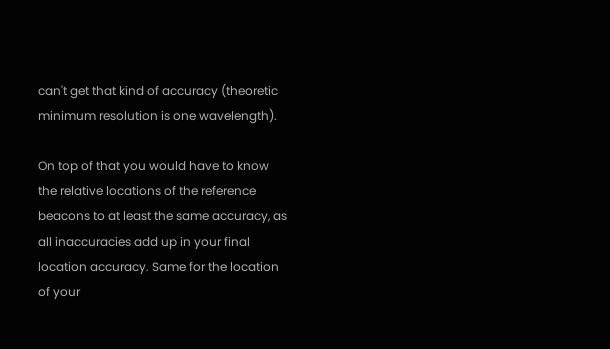can't get that kind of accuracy (theoretic minimum resolution is one wavelength).

On top of that you would have to know the relative locations of the reference beacons to at least the same accuracy, as all inaccuracies add up in your final location accuracy. Same for the location of your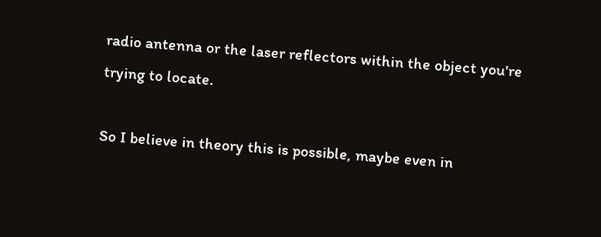radio antenna or the laser reflectors within the object you're trying to locate.

So I believe in theory this is possible, maybe even in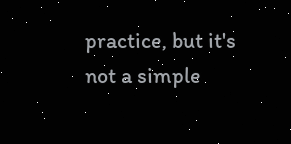practice, but it's not a simple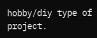hobby/diy type of project.